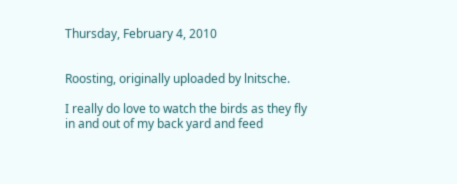Thursday, February 4, 2010


Roosting, originally uploaded by lnitsche.

I really do love to watch the birds as they fly in and out of my back yard and feed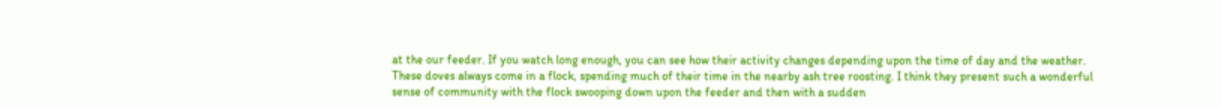at the our feeder. If you watch long enough, you can see how their activity changes depending upon the time of day and the weather.
These doves always come in a flock, spending much of their time in the nearby ash tree roosting. I think they present such a wonderful sense of community with the flock swooping down upon the feeder and then with a sudden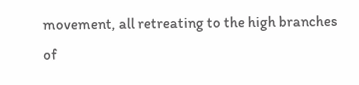movement, all retreating to the high branches of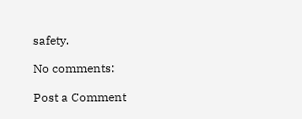safety.

No comments:

Post a Comment